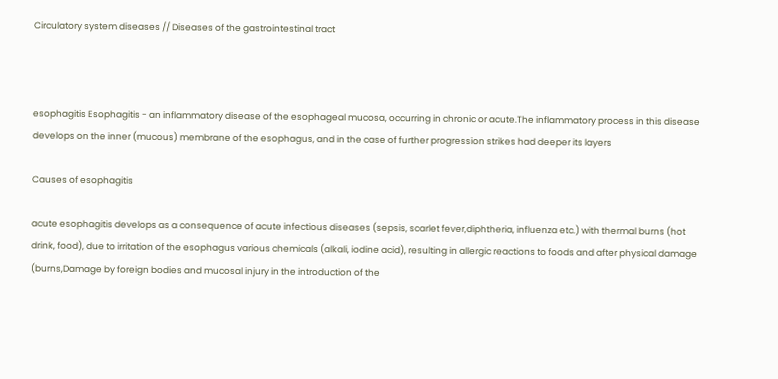Circulatory system diseases // Diseases of the gastrointestinal tract



esophagitis Esophagitis - an inflammatory disease of the esophageal mucosa, occurring in chronic or acute.The inflammatory process in this disease develops on the inner (mucous) membrane of the esophagus, and in the case of further progression strikes had deeper its layers

Causes of esophagitis

acute esophagitis develops as a consequence of acute infectious diseases (sepsis, scarlet fever,diphtheria, influenza etc.) with thermal burns (hot drink, food), due to irritation of the esophagus various chemicals (alkali, iodine acid), resulting in allergic reactions to foods and after physical damage (burns,Damage by foreign bodies and mucosal injury in the introduction of the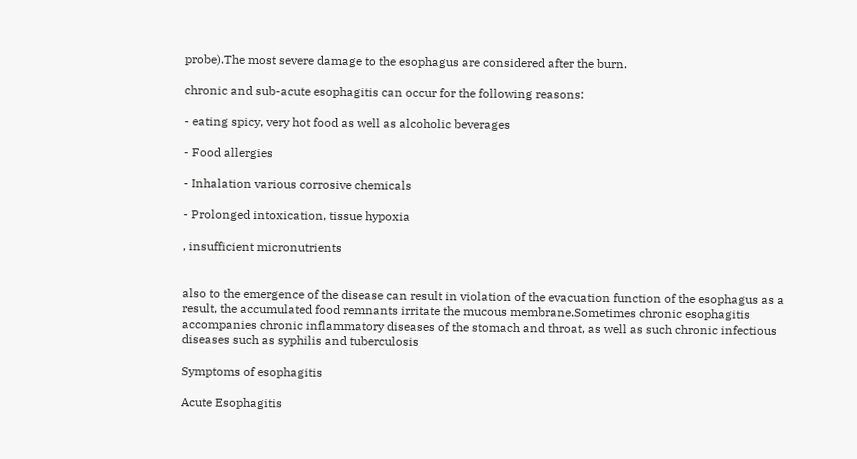probe).The most severe damage to the esophagus are considered after the burn.

chronic and sub-acute esophagitis can occur for the following reasons:

- eating spicy, very hot food as well as alcoholic beverages

- Food allergies

- Inhalation various corrosive chemicals

- Prolonged intoxication, tissue hypoxia

, insufficient micronutrients


also to the emergence of the disease can result in violation of the evacuation function of the esophagus as a result, the accumulated food remnants irritate the mucous membrane.Sometimes chronic esophagitis accompanies chronic inflammatory diseases of the stomach and throat, as well as such chronic infectious diseases such as syphilis and tuberculosis

Symptoms of esophagitis

Acute Esophagitis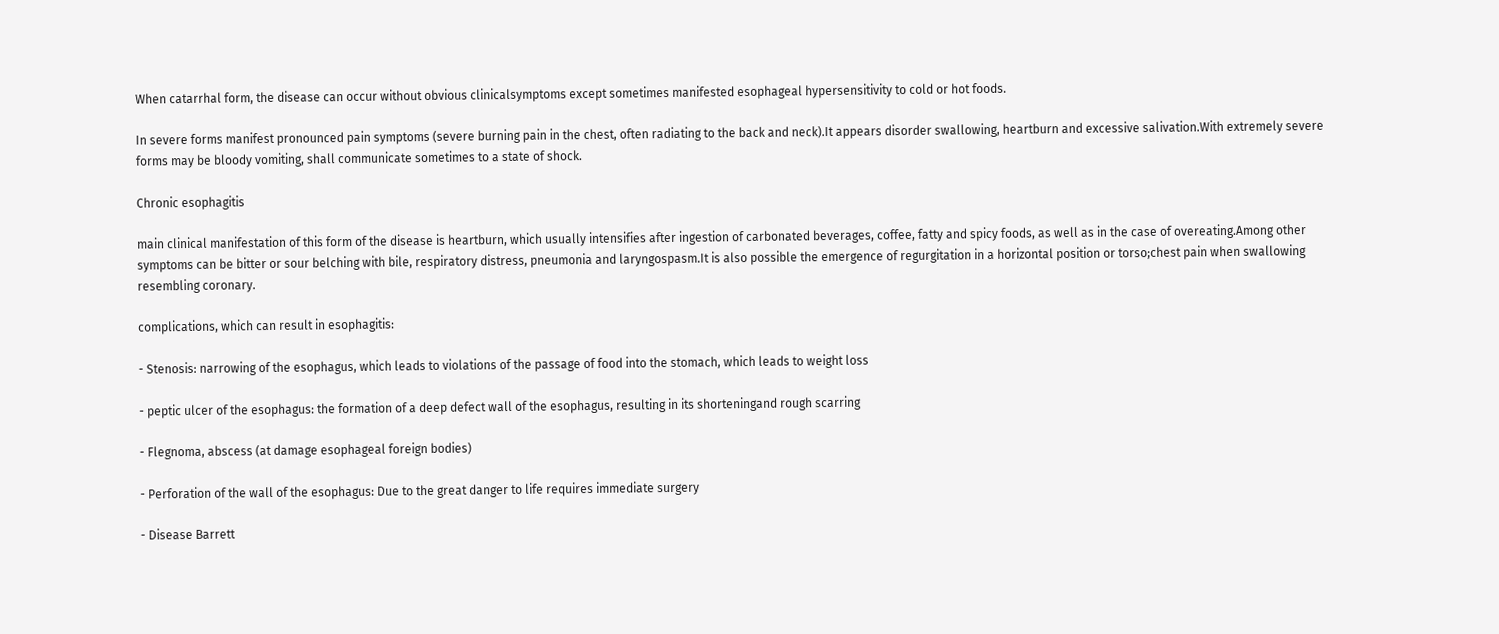When catarrhal form, the disease can occur without obvious clinicalsymptoms except sometimes manifested esophageal hypersensitivity to cold or hot foods.

In severe forms manifest pronounced pain symptoms (severe burning pain in the chest, often radiating to the back and neck).It appears disorder swallowing, heartburn and excessive salivation.With extremely severe forms may be bloody vomiting, shall communicate sometimes to a state of shock.

Chronic esophagitis

main clinical manifestation of this form of the disease is heartburn, which usually intensifies after ingestion of carbonated beverages, coffee, fatty and spicy foods, as well as in the case of overeating.Among other symptoms can be bitter or sour belching with bile, respiratory distress, pneumonia and laryngospasm.It is also possible the emergence of regurgitation in a horizontal position or torso;chest pain when swallowing resembling coronary.

complications, which can result in esophagitis:

- Stenosis: narrowing of the esophagus, which leads to violations of the passage of food into the stomach, which leads to weight loss

- peptic ulcer of the esophagus: the formation of a deep defect wall of the esophagus, resulting in its shorteningand rough scarring

- Flegnoma, abscess (at damage esophageal foreign bodies)

- Perforation of the wall of the esophagus: Due to the great danger to life requires immediate surgery

- Disease Barrett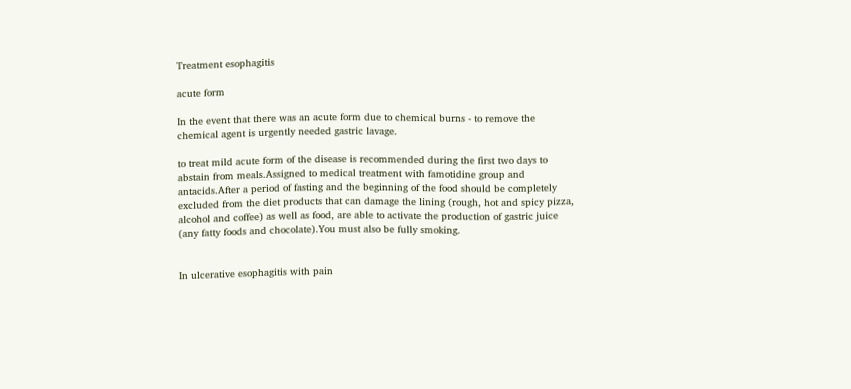Treatment esophagitis

acute form

In the event that there was an acute form due to chemical burns - to remove the chemical agent is urgently needed gastric lavage.

to treat mild acute form of the disease is recommended during the first two days to abstain from meals.Assigned to medical treatment with famotidine group and antacids.After a period of fasting and the beginning of the food should be completely excluded from the diet products that can damage the lining (rough, hot and spicy pizza, alcohol and coffee) as well as food, are able to activate the production of gastric juice (any fatty foods and chocolate).You must also be fully smoking.


In ulcerative esophagitis with pain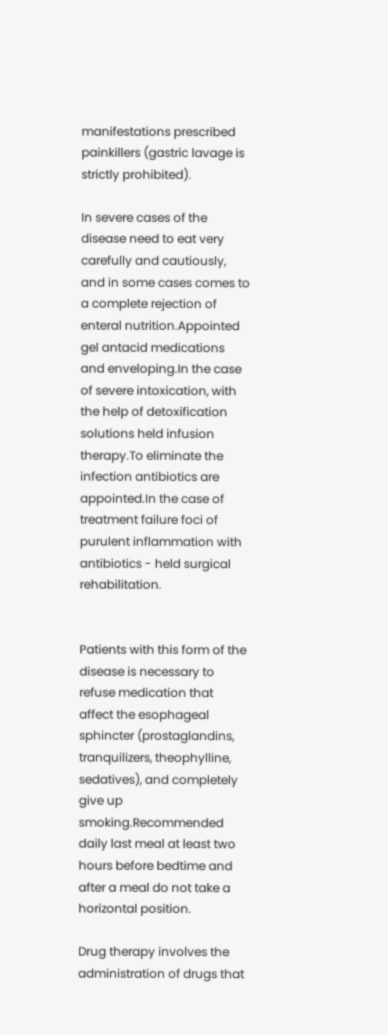manifestations prescribed painkillers (gastric lavage is strictly prohibited).

In severe cases of the disease need to eat very carefully and cautiously, and in some cases comes to a complete rejection of enteral nutrition.Appointed gel antacid medications and enveloping.In the case of severe intoxication, with the help of detoxification solutions held infusion therapy.To eliminate the infection antibiotics are appointed.In the case of treatment failure foci of purulent inflammation with antibiotics - held surgical rehabilitation.


Patients with this form of the disease is necessary to refuse medication that affect the esophageal sphincter (prostaglandins, tranquilizers, theophylline, sedatives), and completely give up smoking.Recommended daily last meal at least two hours before bedtime and after a meal do not take a horizontal position.

Drug therapy involves the administration of drugs that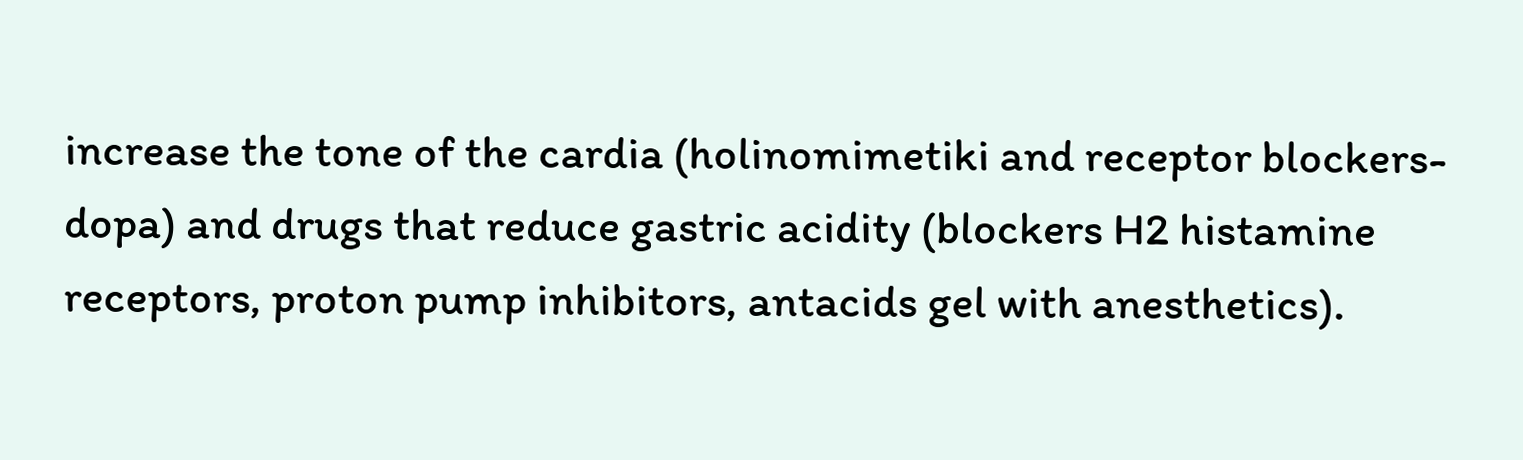increase the tone of the cardia (holinomimetiki and receptor blockers-dopa) and drugs that reduce gastric acidity (blockers H2 histamine receptors, proton pump inhibitors, antacids gel with anesthetics).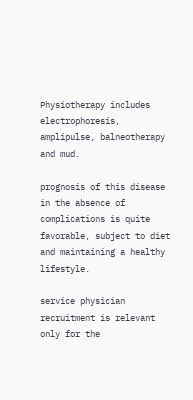Physiotherapy includes electrophoresis, amplipulse, balneotherapy and mud.

prognosis of this disease in the absence of complications is quite favorable, subject to diet and maintaining a healthy lifestyle.

service physician recruitment is relevant only for the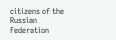citizens of the Russian Federation